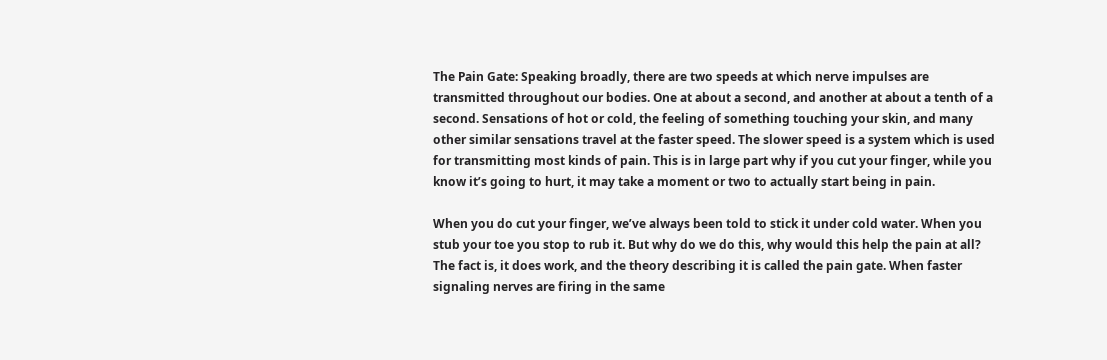The Pain Gate: Speaking broadly, there are two speeds at which nerve impulses are transmitted throughout our bodies. One at about a second, and another at about a tenth of a second. Sensations of hot or cold, the feeling of something touching your skin, and many other similar sensations travel at the faster speed. The slower speed is a system which is used for transmitting most kinds of pain. This is in large part why if you cut your finger, while you know it’s going to hurt, it may take a moment or two to actually start being in pain.

When you do cut your finger, we’ve always been told to stick it under cold water. When you stub your toe you stop to rub it. But why do we do this, why would this help the pain at all? The fact is, it does work, and the theory describing it is called the pain gate. When faster signaling nerves are firing in the same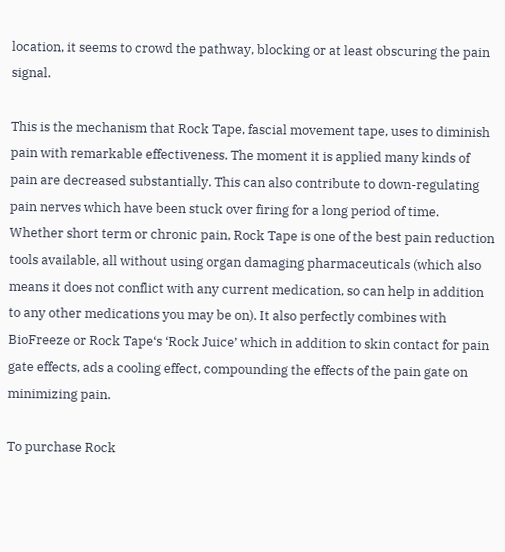location, it seems to crowd the pathway, blocking or at least obscuring the pain signal.

This is the mechanism that Rock Tape, fascial movement tape, uses to diminish pain with remarkable effectiveness. The moment it is applied many kinds of pain are decreased substantially. This can also contribute to down-regulating pain nerves which have been stuck over firing for a long period of time. Whether short term or chronic pain, Rock Tape is one of the best pain reduction tools available, all without using organ damaging pharmaceuticals (which also means it does not conflict with any current medication, so can help in addition to any other medications you may be on). It also perfectly combines with BioFreeze or Rock Tape‘s ‘Rock Juice’ which in addition to skin contact for pain gate effects, ads a cooling effect, compounding the effects of the pain gate on minimizing pain.

To purchase Rock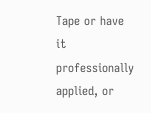Tape or have it professionally applied, or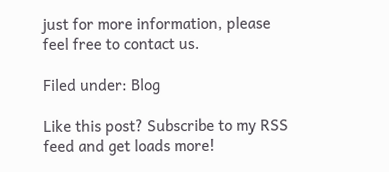just for more information, please feel free to contact us.

Filed under: Blog

Like this post? Subscribe to my RSS feed and get loads more!